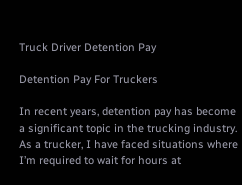Truck Driver Detention Pay

Detention Pay For Truckers

In recent years, detention pay has become a significant topic in the trucking industry. As a trucker, I have faced situations where I’m required to wait for hours at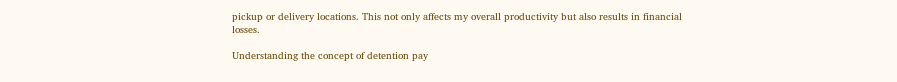pickup or delivery locations. This not only affects my overall productivity but also results in financial losses.

Understanding the concept of detention pay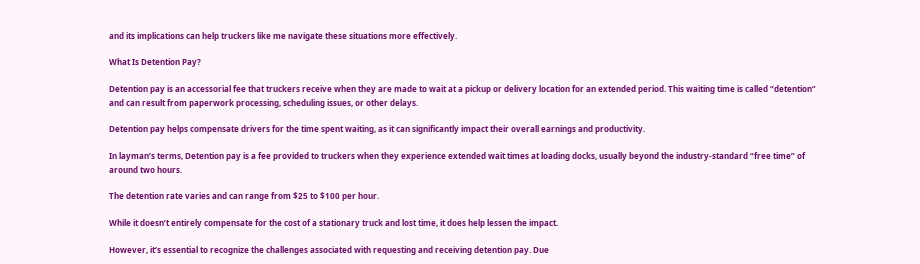and its implications can help truckers like me navigate these situations more effectively.

What Is Detention Pay?

Detention pay is an accessorial fee that truckers receive when they are made to wait at a pickup or delivery location for an extended period. This waiting time is called “detention” and can result from paperwork processing, scheduling issues, or other delays.

Detention pay helps compensate drivers for the time spent waiting, as it can significantly impact their overall earnings and productivity.

In layman’s terms, Detention pay is a fee provided to truckers when they experience extended wait times at loading docks, usually beyond the industry-standard “free time” of around two hours.

The detention rate varies and can range from $25 to $100 per hour.

While it doesn’t entirely compensate for the cost of a stationary truck and lost time, it does help lessen the impact.

However, it’s essential to recognize the challenges associated with requesting and receiving detention pay. Due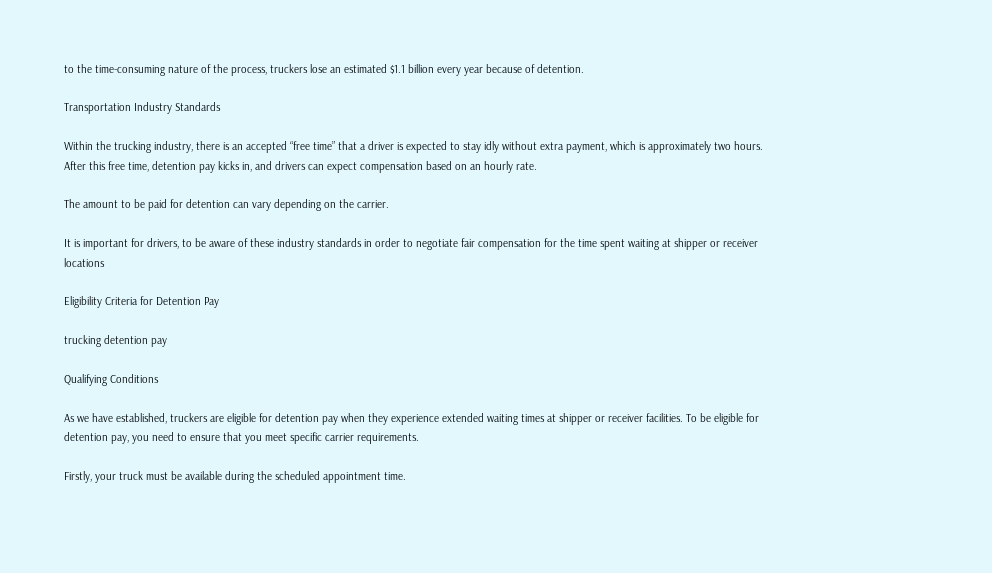to the time-consuming nature of the process, truckers lose an estimated $1.1 billion every year because of detention.

Transportation Industry Standards

Within the trucking industry, there is an accepted “free time” that a driver is expected to stay idly without extra payment, which is approximately two hours. After this free time, detention pay kicks in, and drivers can expect compensation based on an hourly rate.

The amount to be paid for detention can vary depending on the carrier.

It is important for drivers, to be aware of these industry standards in order to negotiate fair compensation for the time spent waiting at shipper or receiver locations

Eligibility Criteria for Detention Pay

trucking detention pay

Qualifying Conditions

As we have established, truckers are eligible for detention pay when they experience extended waiting times at shipper or receiver facilities. To be eligible for detention pay, you need to ensure that you meet specific carrier requirements.

Firstly, your truck must be available during the scheduled appointment time.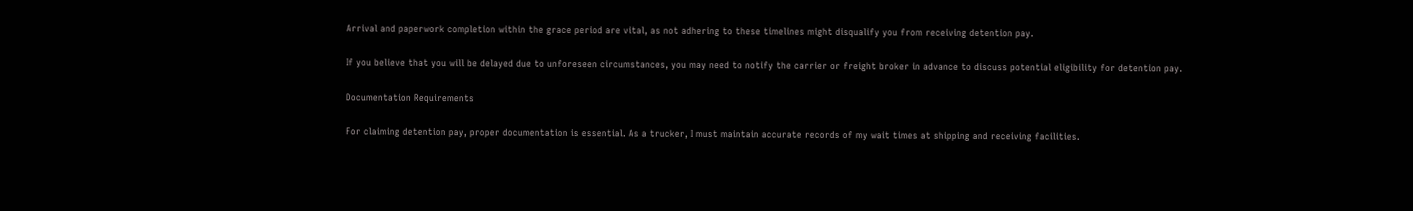Arrival and paperwork completion within the grace period are vital, as not adhering to these timelines might disqualify you from receiving detention pay.

If you believe that you will be delayed due to unforeseen circumstances, you may need to notify the carrier or freight broker in advance to discuss potential eligibility for detention pay.

Documentation Requirements

For claiming detention pay, proper documentation is essential. As a trucker, I must maintain accurate records of my wait times at shipping and receiving facilities.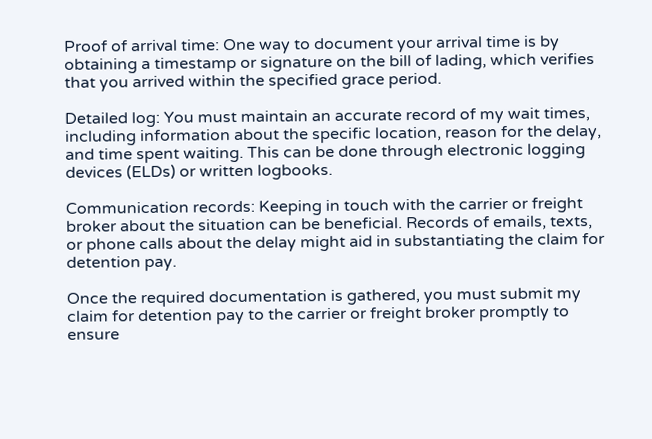Proof of arrival time: One way to document your arrival time is by obtaining a timestamp or signature on the bill of lading, which verifies that you arrived within the specified grace period.

Detailed log: You must maintain an accurate record of my wait times, including information about the specific location, reason for the delay, and time spent waiting. This can be done through electronic logging devices (ELDs) or written logbooks.

Communication records: Keeping in touch with the carrier or freight broker about the situation can be beneficial. Records of emails, texts, or phone calls about the delay might aid in substantiating the claim for detention pay.

Once the required documentation is gathered, you must submit my claim for detention pay to the carrier or freight broker promptly to ensure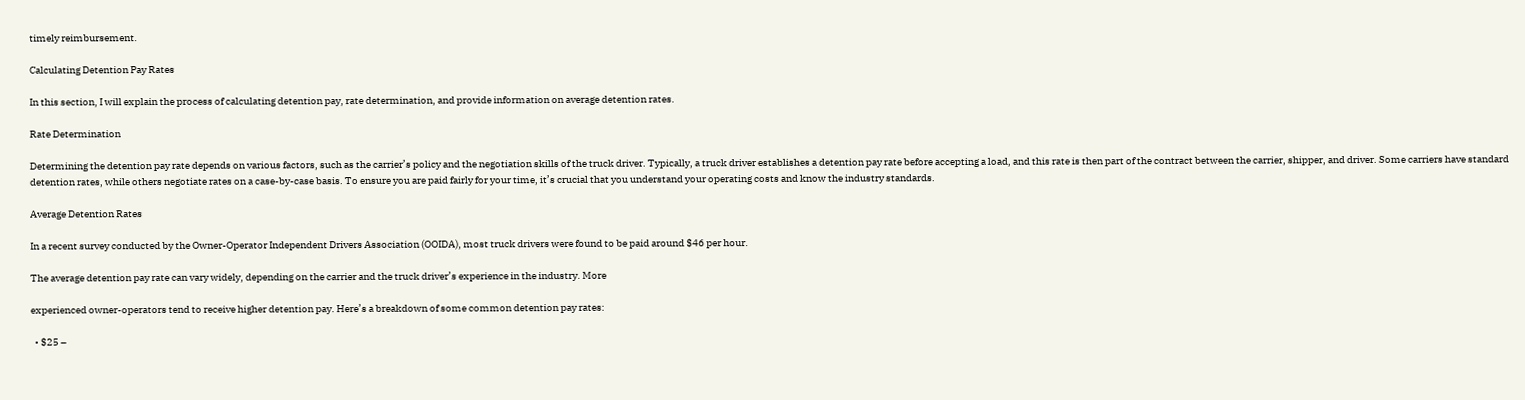timely reimbursement.

Calculating Detention Pay Rates

In this section, I will explain the process of calculating detention pay, rate determination, and provide information on average detention rates.

Rate Determination

Determining the detention pay rate depends on various factors, such as the carrier’s policy and the negotiation skills of the truck driver. Typically, a truck driver establishes a detention pay rate before accepting a load, and this rate is then part of the contract between the carrier, shipper, and driver. Some carriers have standard detention rates, while others negotiate rates on a case-by-case basis. To ensure you are paid fairly for your time, it’s crucial that you understand your operating costs and know the industry standards.

Average Detention Rates

In a recent survey conducted by the Owner-Operator Independent Drivers Association (OOIDA), most truck drivers were found to be paid around $46 per hour.

The average detention pay rate can vary widely, depending on the carrier and the truck driver’s experience in the industry. More

experienced owner-operators tend to receive higher detention pay. Here’s a breakdown of some common detention pay rates:

  • $25 –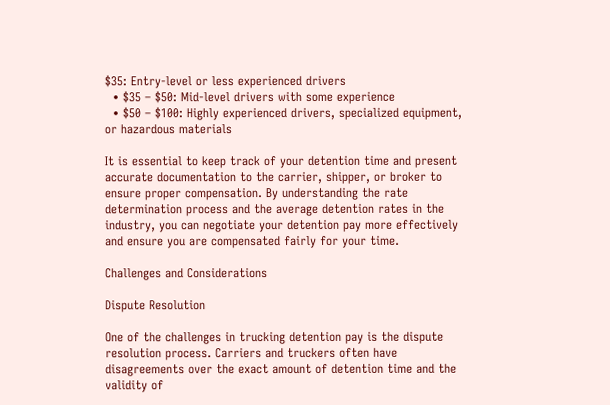$35: Entry-level or less experienced drivers
  • $35 – $50: Mid-level drivers with some experience
  • $50 – $100: Highly experienced drivers, specialized equipment, or hazardous materials

It is essential to keep track of your detention time and present accurate documentation to the carrier, shipper, or broker to ensure proper compensation. By understanding the rate determination process and the average detention rates in the industry, you can negotiate your detention pay more effectively and ensure you are compensated fairly for your time.

Challenges and Considerations

Dispute Resolution

One of the challenges in trucking detention pay is the dispute resolution process. Carriers and truckers often have disagreements over the exact amount of detention time and the validity of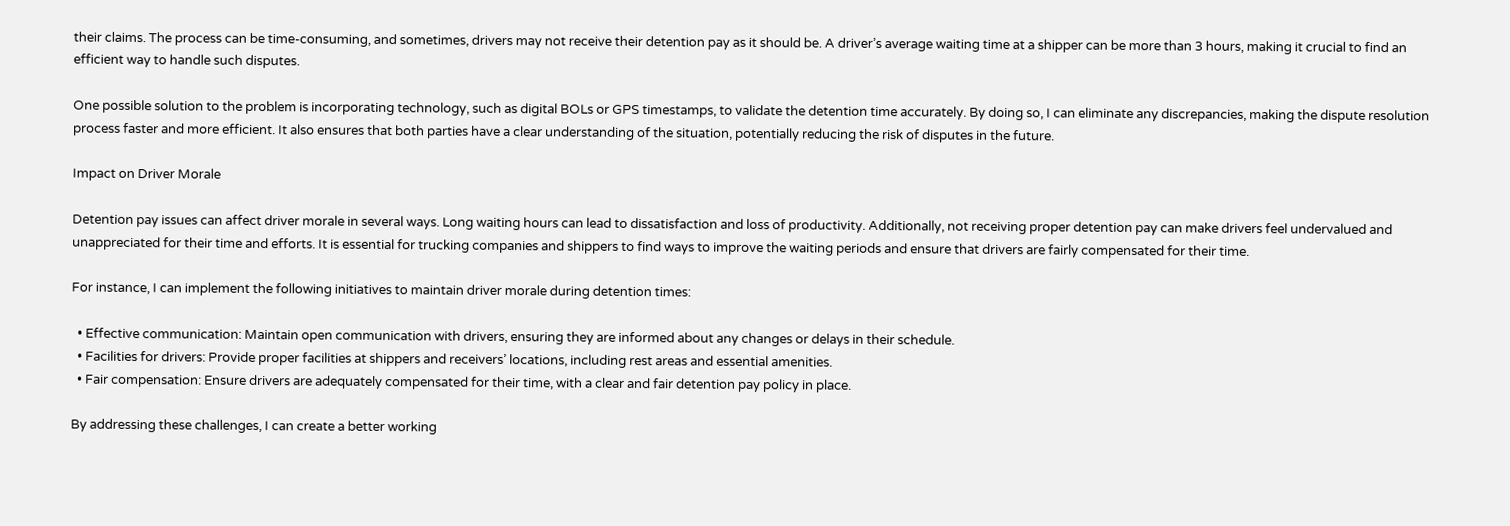their claims. The process can be time-consuming, and sometimes, drivers may not receive their detention pay as it should be. A driver’s average waiting time at a shipper can be more than 3 hours, making it crucial to find an efficient way to handle such disputes.

One possible solution to the problem is incorporating technology, such as digital BOLs or GPS timestamps, to validate the detention time accurately. By doing so, I can eliminate any discrepancies, making the dispute resolution process faster and more efficient. It also ensures that both parties have a clear understanding of the situation, potentially reducing the risk of disputes in the future.

Impact on Driver Morale

Detention pay issues can affect driver morale in several ways. Long waiting hours can lead to dissatisfaction and loss of productivity. Additionally, not receiving proper detention pay can make drivers feel undervalued and unappreciated for their time and efforts. It is essential for trucking companies and shippers to find ways to improve the waiting periods and ensure that drivers are fairly compensated for their time.

For instance, I can implement the following initiatives to maintain driver morale during detention times:

  • Effective communication: Maintain open communication with drivers, ensuring they are informed about any changes or delays in their schedule.
  • Facilities for drivers: Provide proper facilities at shippers and receivers’ locations, including rest areas and essential amenities.
  • Fair compensation: Ensure drivers are adequately compensated for their time, with a clear and fair detention pay policy in place.

By addressing these challenges, I can create a better working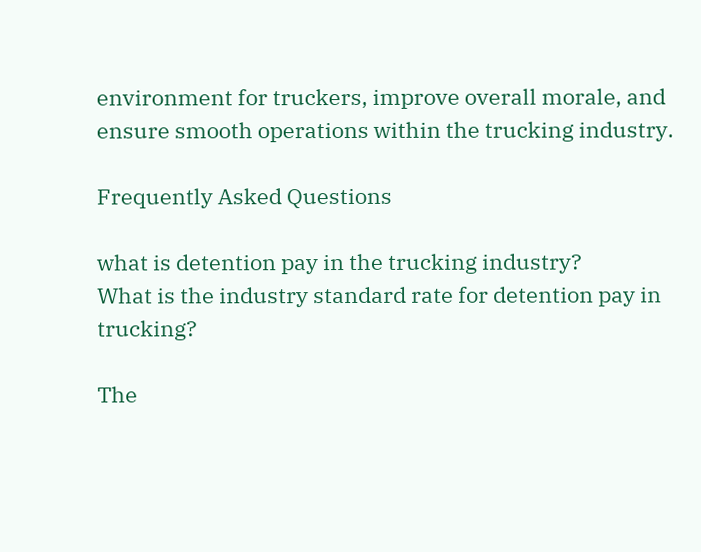environment for truckers, improve overall morale, and ensure smooth operations within the trucking industry.

Frequently Asked Questions

what is detention pay in the trucking industry?
What is the industry standard rate for detention pay in trucking?

The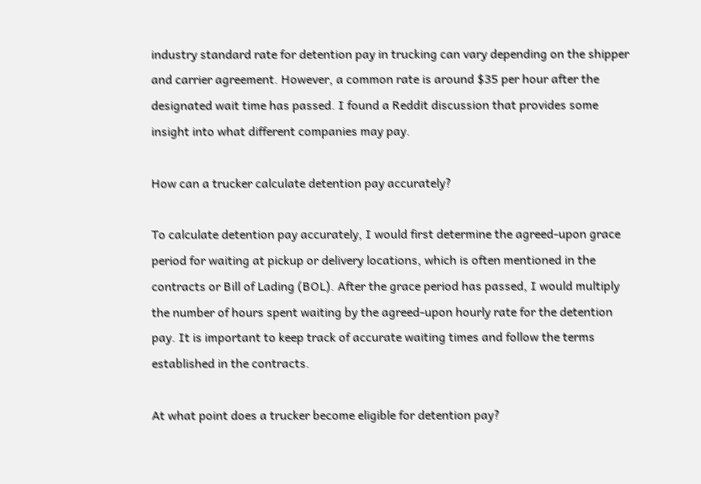industry standard rate for detention pay in trucking can vary depending on the shipper and carrier agreement. However, a common rate is around $35 per hour after the designated wait time has passed. I found a Reddit discussion that provides some insight into what different companies may pay.

How can a trucker calculate detention pay accurately?

To calculate detention pay accurately, I would first determine the agreed-upon grace period for waiting at pickup or delivery locations, which is often mentioned in the contracts or Bill of Lading (BOL). After the grace period has passed, I would multiply the number of hours spent waiting by the agreed-upon hourly rate for the detention pay. It is important to keep track of accurate waiting times and follow the terms established in the contracts.

At what point does a trucker become eligible for detention pay?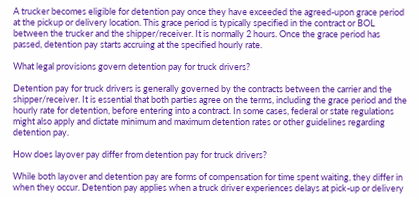A trucker becomes eligible for detention pay once they have exceeded the agreed-upon grace period at the pickup or delivery location. This grace period is typically specified in the contract or BOL between the trucker and the shipper/receiver. It is normally 2 hours. Once the grace period has passed, detention pay starts accruing at the specified hourly rate.

What legal provisions govern detention pay for truck drivers?

Detention pay for truck drivers is generally governed by the contracts between the carrier and the shipper/receiver. It is essential that both parties agree on the terms, including the grace period and the hourly rate for detention, before entering into a contract. In some cases, federal or state regulations might also apply and dictate minimum and maximum detention rates or other guidelines regarding detention pay.

How does layover pay differ from detention pay for truck drivers?

While both layover and detention pay are forms of compensation for time spent waiting, they differ in when they occur. Detention pay applies when a truck driver experiences delays at pick-up or delivery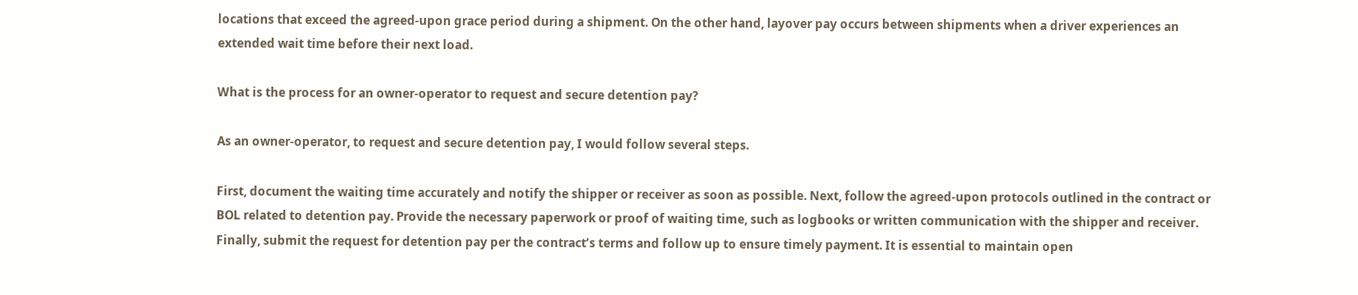locations that exceed the agreed-upon grace period during a shipment. On the other hand, layover pay occurs between shipments when a driver experiences an extended wait time before their next load.

What is the process for an owner-operator to request and secure detention pay?

As an owner-operator, to request and secure detention pay, I would follow several steps.

First, document the waiting time accurately and notify the shipper or receiver as soon as possible. Next, follow the agreed-upon protocols outlined in the contract or BOL related to detention pay. Provide the necessary paperwork or proof of waiting time, such as logbooks or written communication with the shipper and receiver. Finally, submit the request for detention pay per the contract’s terms and follow up to ensure timely payment. It is essential to maintain open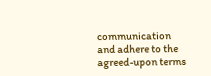communication and adhere to the agreed-upon terms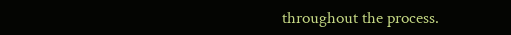throughout the process.